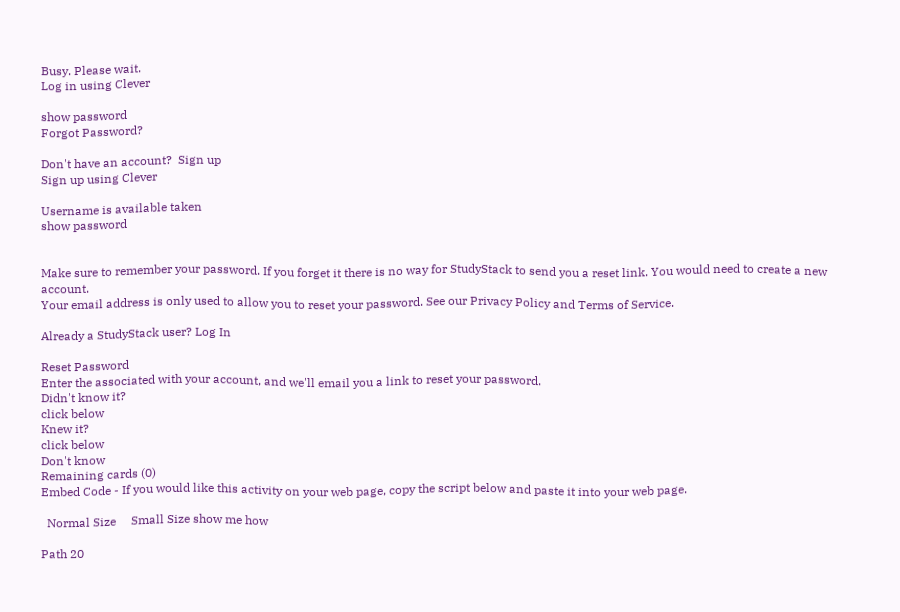Busy. Please wait.
Log in using Clever

show password
Forgot Password?

Don't have an account?  Sign up
Sign up using Clever

Username is available taken
show password


Make sure to remember your password. If you forget it there is no way for StudyStack to send you a reset link. You would need to create a new account.
Your email address is only used to allow you to reset your password. See our Privacy Policy and Terms of Service.

Already a StudyStack user? Log In

Reset Password
Enter the associated with your account, and we'll email you a link to reset your password.
Didn't know it?
click below
Knew it?
click below
Don't know
Remaining cards (0)
Embed Code - If you would like this activity on your web page, copy the script below and paste it into your web page.

  Normal Size     Small Size show me how

Path 20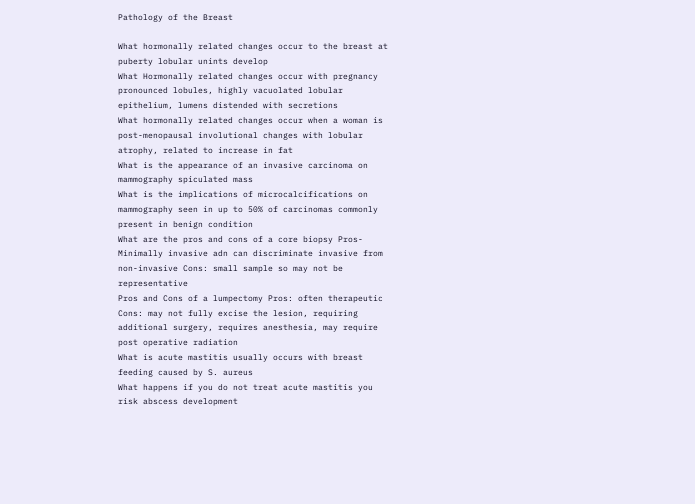Pathology of the Breast

What hormonally related changes occur to the breast at puberty lobular unints develop
What Hormonally related changes occur with pregnancy pronounced lobules, highly vacuolated lobular epithelium, lumens distended with secretions
What hormonally related changes occur when a woman is post-menopausal involutional changes with lobular atrophy, related to increase in fat
What is the appearance of an invasive carcinoma on mammography spiculated mass
What is the implications of microcalcifications on mammography seen in up to 50% of carcinomas commonly present in benign condition
What are the pros and cons of a core biopsy Pros-Minimally invasive adn can discriminate invasive from non-invasive Cons: small sample so may not be representative
Pros and Cons of a lumpectomy Pros: often therapeutic Cons: may not fully excise the lesion, requiring additional surgery, requires anesthesia, may require post operative radiation
What is acute mastitis usually occurs with breast feeding caused by S. aureus
What happens if you do not treat acute mastitis you risk abscess development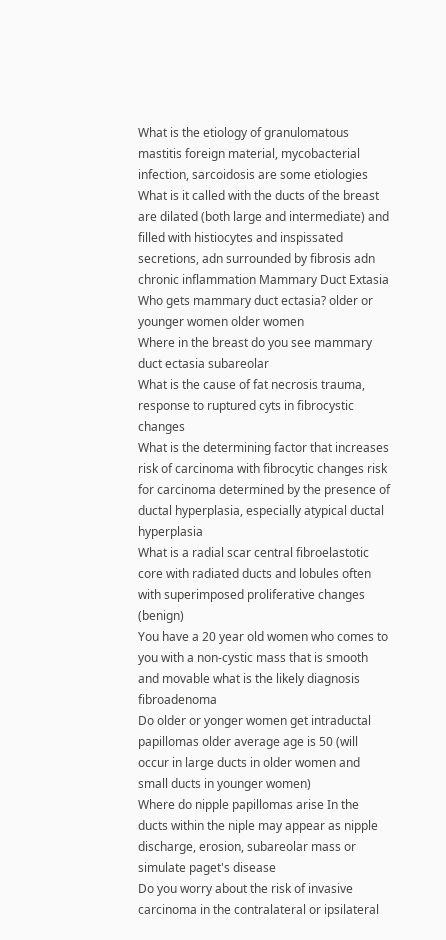What is the etiology of granulomatous mastitis foreign material, mycobacterial infection, sarcoidosis are some etiologies
What is it called with the ducts of the breast are dilated (both large and intermediate) and filled with histiocytes and inspissated secretions, adn surrounded by fibrosis adn chronic inflammation Mammary Duct Extasia
Who gets mammary duct ectasia? older or younger women older women
Where in the breast do you see mammary duct ectasia subareolar
What is the cause of fat necrosis trauma, response to ruptured cyts in fibrocystic changes
What is the determining factor that increases risk of carcinoma with fibrocytic changes risk for carcinoma determined by the presence of ductal hyperplasia, especially atypical ductal hyperplasia
What is a radial scar central fibroelastotic core with radiated ducts and lobules often with superimposed proliferative changes (benign)
You have a 20 year old women who comes to you with a non-cystic mass that is smooth and movable what is the likely diagnosis fibroadenoma
Do older or yonger women get intraductal papillomas older average age is 50 (will occur in large ducts in older women and small ducts in younger women)
Where do nipple papillomas arise In the ducts within the niple may appear as nipple discharge, erosion, subareolar mass or simulate paget's disease
Do you worry about the risk of invasive carcinoma in the contralateral or ipsilateral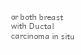or both breast with Ductal carcinoma in situ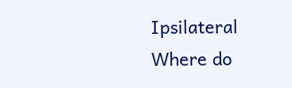Ipsilateral
Where do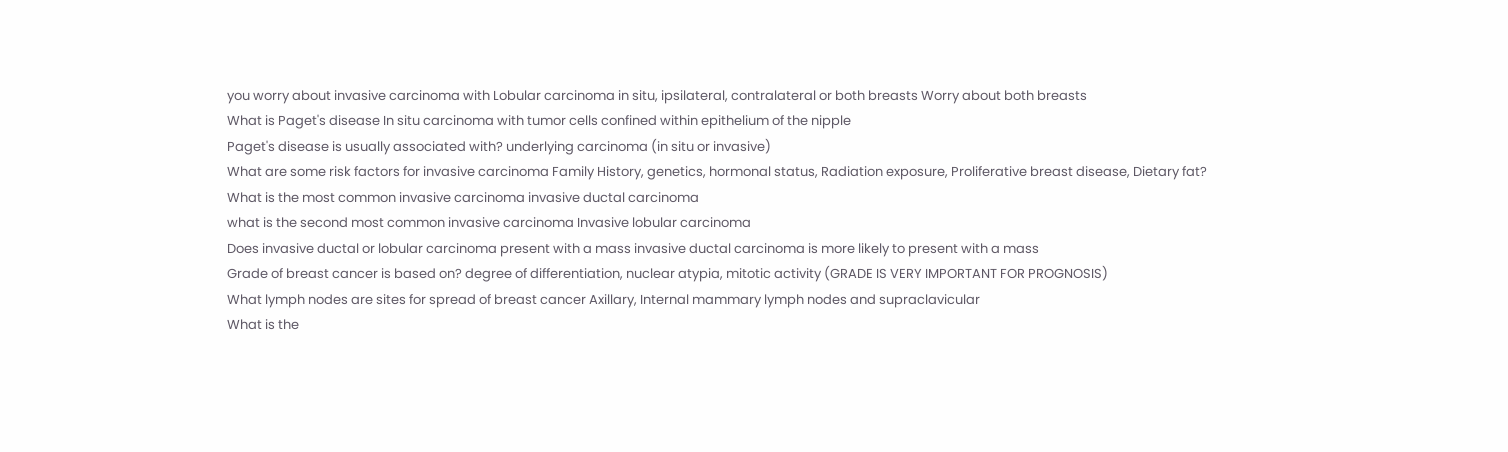you worry about invasive carcinoma with Lobular carcinoma in situ, ipsilateral, contralateral or both breasts Worry about both breasts
What is Paget's disease In situ carcinoma with tumor cells confined within epithelium of the nipple
Paget's disease is usually associated with? underlying carcinoma (in situ or invasive)
What are some risk factors for invasive carcinoma Family History, genetics, hormonal status, Radiation exposure, Proliferative breast disease, Dietary fat?
What is the most common invasive carcinoma invasive ductal carcinoma
what is the second most common invasive carcinoma Invasive lobular carcinoma
Does invasive ductal or lobular carcinoma present with a mass invasive ductal carcinoma is more likely to present with a mass
Grade of breast cancer is based on? degree of differentiation, nuclear atypia, mitotic activity (GRADE IS VERY IMPORTANT FOR PROGNOSIS)
What lymph nodes are sites for spread of breast cancer Axillary, Internal mammary lymph nodes and supraclavicular
What is the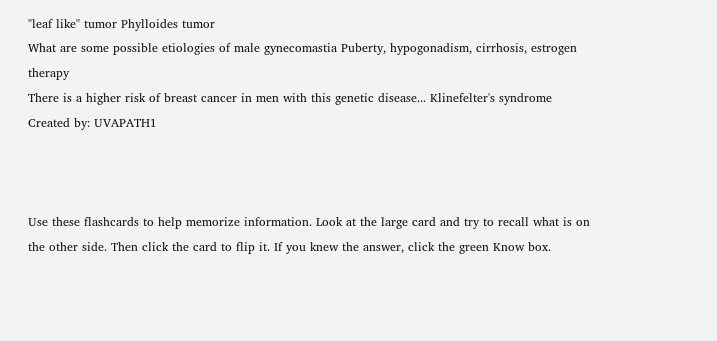"leaf like" tumor Phylloides tumor
What are some possible etiologies of male gynecomastia Puberty, hypogonadism, cirrhosis, estrogen therapy
There is a higher risk of breast cancer in men with this genetic disease... Klinefelter's syndrome
Created by: UVAPATH1



Use these flashcards to help memorize information. Look at the large card and try to recall what is on the other side. Then click the card to flip it. If you knew the answer, click the green Know box.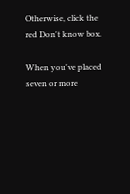Otherwise, click the red Don't know box.

When you've placed seven or more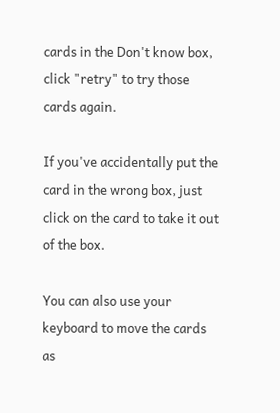cards in the Don't know box, click "retry" to try those cards again.

If you've accidentally put the card in the wrong box, just click on the card to take it out of the box.

You can also use your keyboard to move the cards as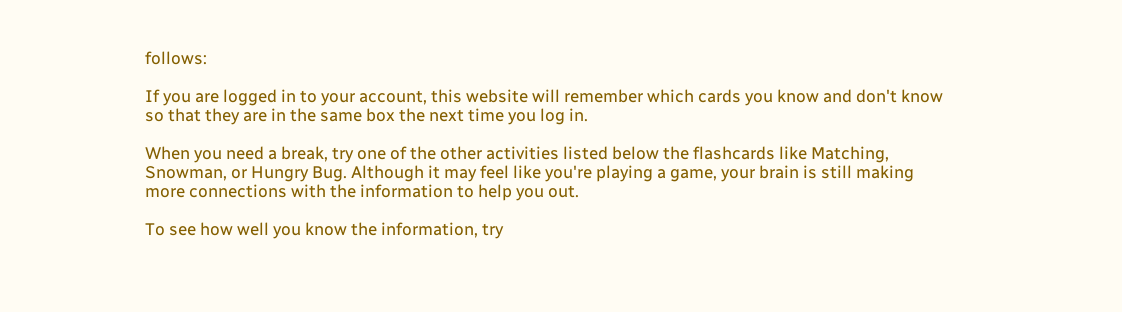follows:

If you are logged in to your account, this website will remember which cards you know and don't know so that they are in the same box the next time you log in.

When you need a break, try one of the other activities listed below the flashcards like Matching, Snowman, or Hungry Bug. Although it may feel like you're playing a game, your brain is still making more connections with the information to help you out.

To see how well you know the information, try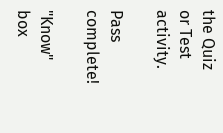the Quiz or Test activity.

Pass complete!

"Know" box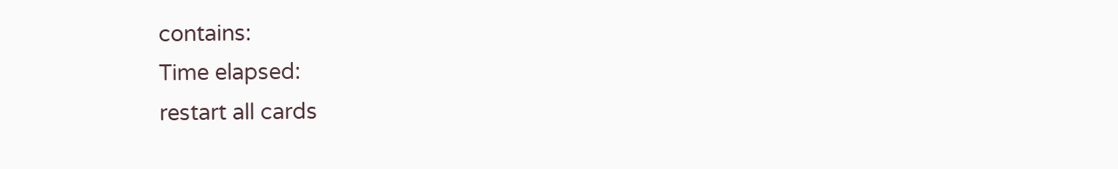contains:
Time elapsed:
restart all cards